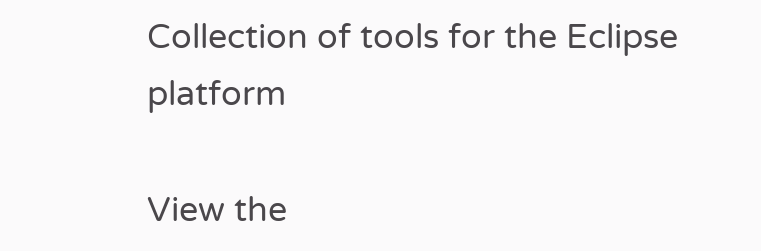Collection of tools for the Eclipse platform

View the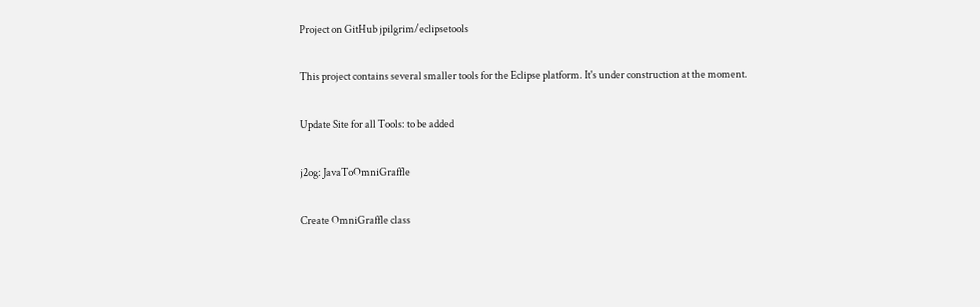Project on GitHub jpilgrim/eclipsetools

This project contains several smaller tools for the Eclipse platform. It's under construction at the moment.

Update Site for all Tools: to be added

j2og: JavaToOmniGraffle

Create OmniGraffle class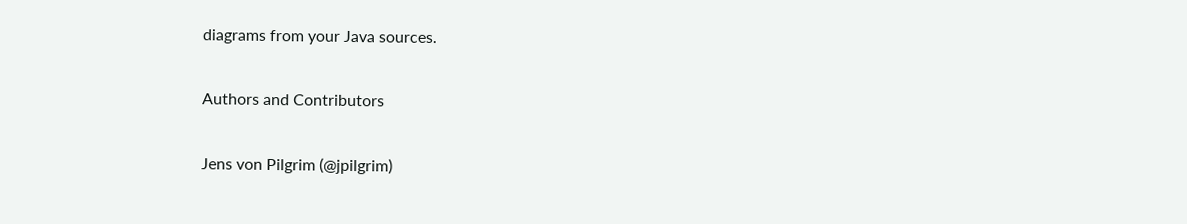diagrams from your Java sources.

Authors and Contributors

Jens von Pilgrim (@jpilgrim)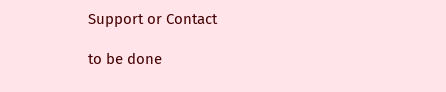Support or Contact

to be done